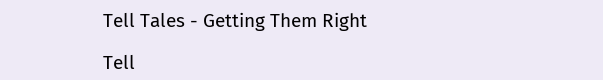Tell Tales - Getting Them Right

Tell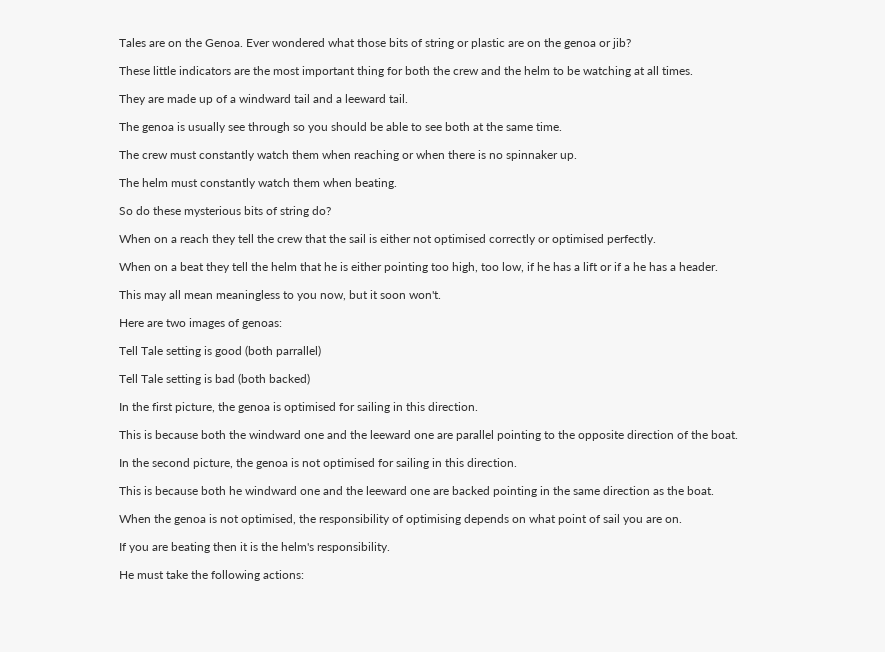Tales are on the Genoa. Ever wondered what those bits of string or plastic are on the genoa or jib?

These little indicators are the most important thing for both the crew and the helm to be watching at all times.

They are made up of a windward tail and a leeward tail.

The genoa is usually see through so you should be able to see both at the same time.

The crew must constantly watch them when reaching or when there is no spinnaker up.

The helm must constantly watch them when beating.

So do these mysterious bits of string do?

When on a reach they tell the crew that the sail is either not optimised correctly or optimised perfectly.

When on a beat they tell the helm that he is either pointing too high, too low, if he has a lift or if a he has a header.

This may all mean meaningless to you now, but it soon won't.

Here are two images of genoas:

Tell Tale setting is good (both parrallel)

Tell Tale setting is bad (both backed)

In the first picture, the genoa is optimised for sailing in this direction.

This is because both the windward one and the leeward one are parallel pointing to the opposite direction of the boat.

In the second picture, the genoa is not optimised for sailing in this direction.

This is because both he windward one and the leeward one are backed pointing in the same direction as the boat.

When the genoa is not optimised, the responsibility of optimising depends on what point of sail you are on.

If you are beating then it is the helm's responsibility.

He must take the following actions: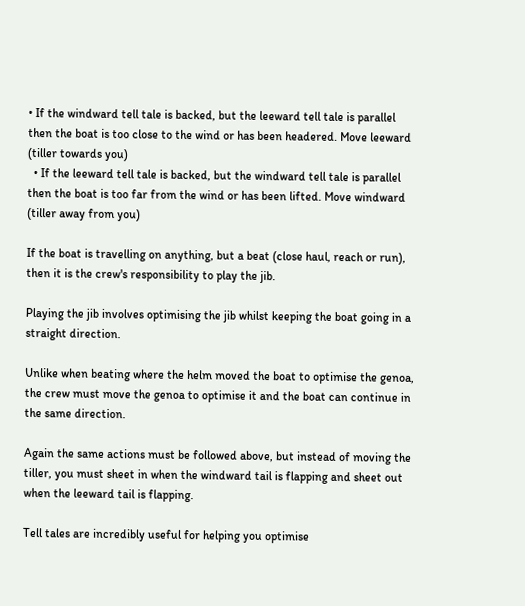• If the windward tell tale is backed, but the leeward tell tale is parallel then the boat is too close to the wind or has been headered. Move leeward (tiller towards you)
  • If the leeward tell tale is backed, but the windward tell tale is parallel then the boat is too far from the wind or has been lifted. Move windward (tiller away from you)

If the boat is travelling on anything, but a beat (close haul, reach or run), then it is the crew's responsibility to play the jib.

Playing the jib involves optimising the jib whilst keeping the boat going in a straight direction.

Unlike when beating where the helm moved the boat to optimise the genoa, the crew must move the genoa to optimise it and the boat can continue in the same direction.

Again the same actions must be followed above, but instead of moving the tiller, you must sheet in when the windward tail is flapping and sheet out when the leeward tail is flapping.

Tell tales are incredibly useful for helping you optimise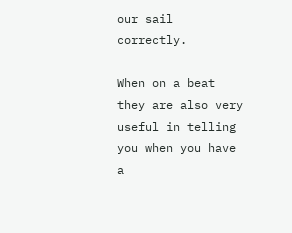our sail correctly.

When on a beat they are also very useful in telling you when you have a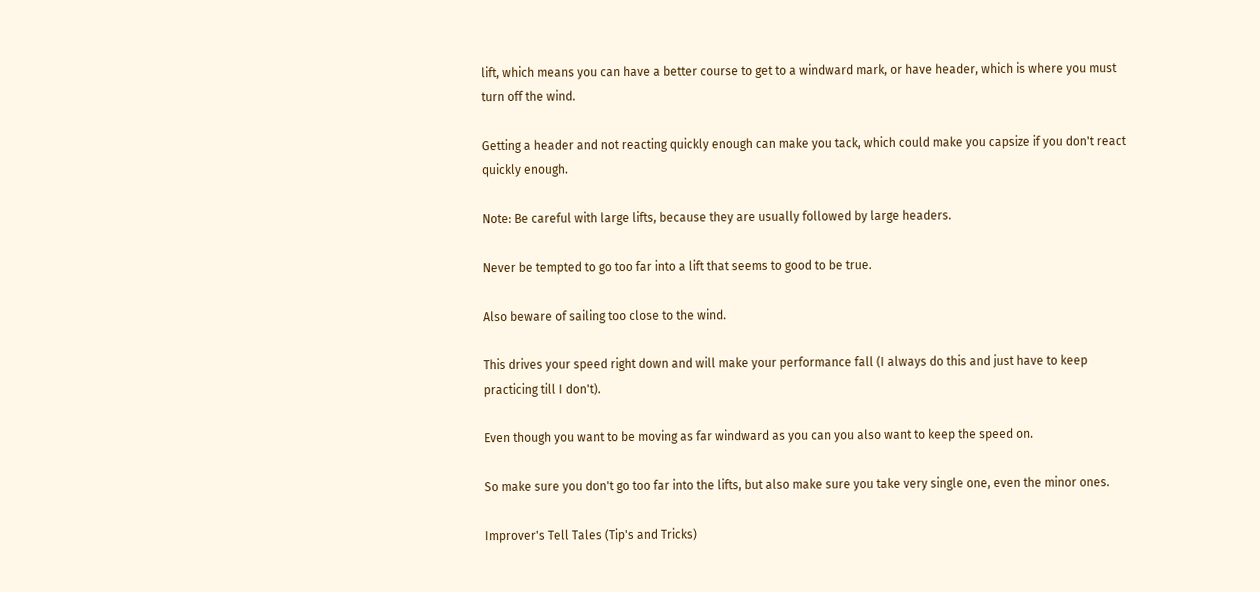lift, which means you can have a better course to get to a windward mark, or have header, which is where you must turn off the wind.

Getting a header and not reacting quickly enough can make you tack, which could make you capsize if you don't react quickly enough.

Note: Be careful with large lifts, because they are usually followed by large headers.

Never be tempted to go too far into a lift that seems to good to be true.

Also beware of sailing too close to the wind.

This drives your speed right down and will make your performance fall (I always do this and just have to keep practicing till I don't).

Even though you want to be moving as far windward as you can you also want to keep the speed on.

So make sure you don't go too far into the lifts, but also make sure you take very single one, even the minor ones.

Improver's Tell Tales (Tip's and Tricks)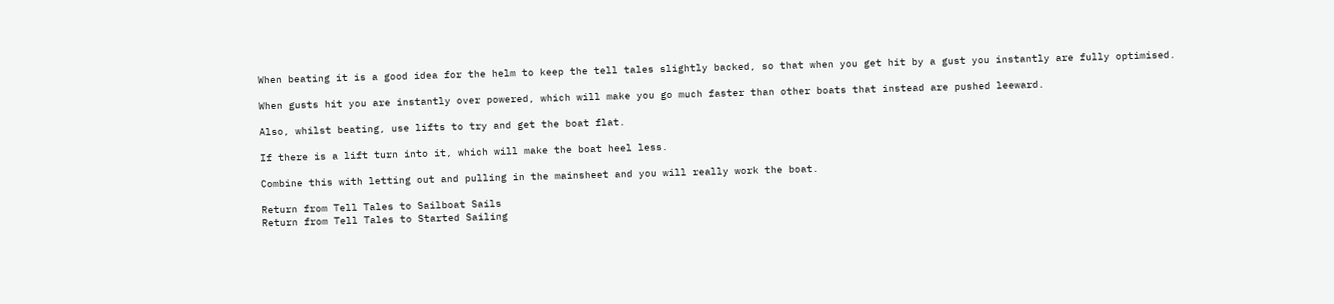When beating it is a good idea for the helm to keep the tell tales slightly backed, so that when you get hit by a gust you instantly are fully optimised.

When gusts hit you are instantly over powered, which will make you go much faster than other boats that instead are pushed leeward.

Also, whilst beating, use lifts to try and get the boat flat.

If there is a lift turn into it, which will make the boat heel less.

Combine this with letting out and pulling in the mainsheet and you will really work the boat.

Return from Tell Tales to Sailboat Sails
Return from Tell Tales to Started Sailing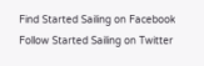Find Started Sailing on Facebook
Follow Started Sailing on Twitter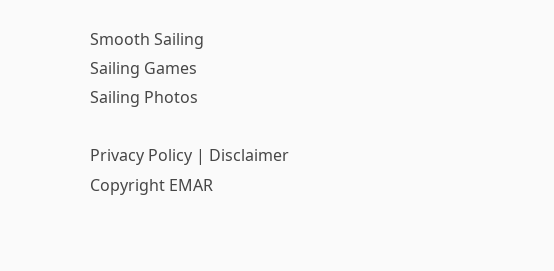Smooth Sailing
Sailing Games
Sailing Photos

Privacy Policy | Disclaimer
Copyright EMAR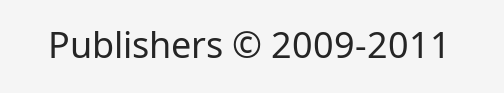Publishers © 2009-2011